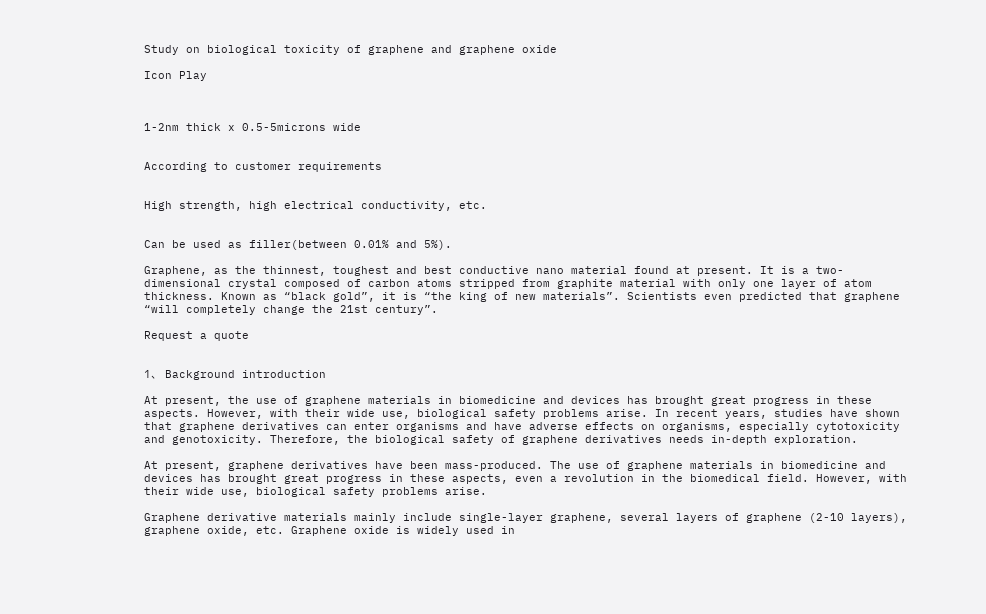Study on biological toxicity of graphene and graphene oxide

Icon Play



1-2nm thick x 0.5-5microns wide


According to customer requirements


High strength, high electrical conductivity, etc.


Can be used as filler(between 0.01% and 5%).

Graphene, as the thinnest, toughest and best conductive nano material found at present. It is a two-dimensional crystal composed of carbon atoms stripped from graphite material with only one layer of atom thickness. Known as “black gold”, it is “the king of new materials”. Scientists even predicted that graphene “will completely change the 21st century”.

Request a quote


1、 Background introduction

At present, the use of graphene materials in biomedicine and devices has brought great progress in these aspects. However, with their wide use, biological safety problems arise. In recent years, studies have shown that graphene derivatives can enter organisms and have adverse effects on organisms, especially cytotoxicity and genotoxicity. Therefore, the biological safety of graphene derivatives needs in-depth exploration.

At present, graphene derivatives have been mass-produced. The use of graphene materials in biomedicine and devices has brought great progress in these aspects, even a revolution in the biomedical field. However, with their wide use, biological safety problems arise.

Graphene derivative materials mainly include single-layer graphene, several layers of graphene (2-10 layers), graphene oxide, etc. Graphene oxide is widely used in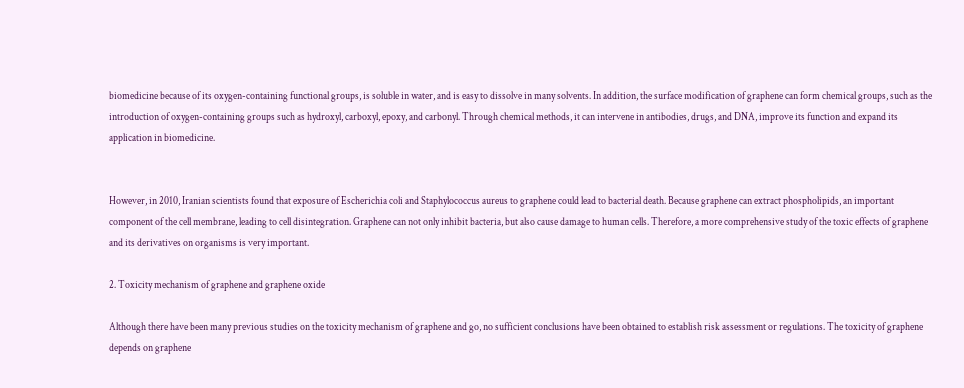biomedicine because of its oxygen-containing functional groups, is soluble in water, and is easy to dissolve in many solvents. In addition, the surface modification of graphene can form chemical groups, such as the introduction of oxygen-containing groups such as hydroxyl, carboxyl, epoxy, and carbonyl. Through chemical methods, it can intervene in antibodies, drugs, and DNA, improve its function and expand its application in biomedicine.


However, in 2010, Iranian scientists found that exposure of Escherichia coli and Staphylococcus aureus to graphene could lead to bacterial death. Because graphene can extract phospholipids, an important component of the cell membrane, leading to cell disintegration. Graphene can not only inhibit bacteria, but also cause damage to human cells. Therefore, a more comprehensive study of the toxic effects of graphene and its derivatives on organisms is very important.

2. Toxicity mechanism of graphene and graphene oxide

Although there have been many previous studies on the toxicity mechanism of graphene and go, no sufficient conclusions have been obtained to establish risk assessment or regulations. The toxicity of graphene depends on graphene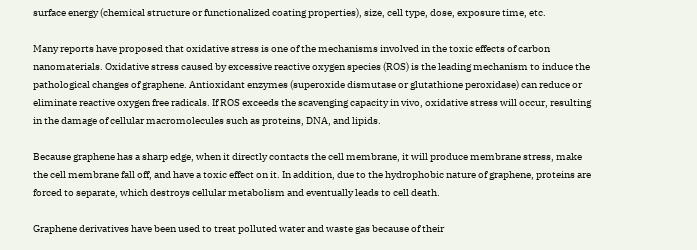surface energy (chemical structure or functionalized coating properties), size, cell type, dose, exposure time, etc.

Many reports have proposed that oxidative stress is one of the mechanisms involved in the toxic effects of carbon nanomaterials. Oxidative stress caused by excessive reactive oxygen species (ROS) is the leading mechanism to induce the pathological changes of graphene. Antioxidant enzymes (superoxide dismutase or glutathione peroxidase) can reduce or eliminate reactive oxygen free radicals. If ROS exceeds the scavenging capacity in vivo, oxidative stress will occur, resulting in the damage of cellular macromolecules such as proteins, DNA, and lipids.

Because graphene has a sharp edge, when it directly contacts the cell membrane, it will produce membrane stress, make the cell membrane fall off, and have a toxic effect on it. In addition, due to the hydrophobic nature of graphene, proteins are forced to separate, which destroys cellular metabolism and eventually leads to cell death.

Graphene derivatives have been used to treat polluted water and waste gas because of their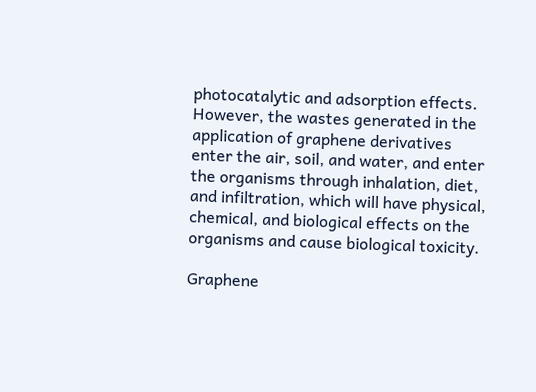photocatalytic and adsorption effects. However, the wastes generated in the application of graphene derivatives enter the air, soil, and water, and enter the organisms through inhalation, diet, and infiltration, which will have physical, chemical, and biological effects on the organisms and cause biological toxicity.

Graphene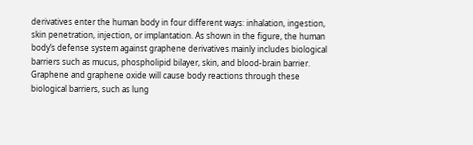derivatives enter the human body in four different ways: inhalation, ingestion, skin penetration, injection, or implantation. As shown in the figure, the human body’s defense system against graphene derivatives mainly includes biological barriers such as mucus, phospholipid bilayer, skin, and blood-brain barrier. Graphene and graphene oxide will cause body reactions through these biological barriers, such as lung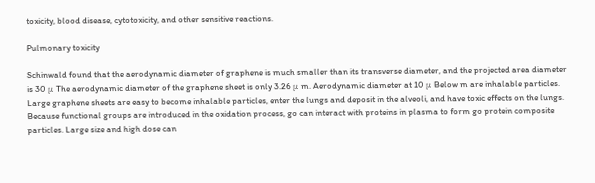toxicity, blood disease, cytotoxicity, and other sensitive reactions.

Pulmonary toxicity

Schinwald found that the aerodynamic diameter of graphene is much smaller than its transverse diameter, and the projected area diameter is 30 μ The aerodynamic diameter of the graphene sheet is only 3.26 μ m. Aerodynamic diameter at 10 μ Below m are inhalable particles. Large graphene sheets are easy to become inhalable particles, enter the lungs and deposit in the alveoli, and have toxic effects on the lungs. Because functional groups are introduced in the oxidation process, go can interact with proteins in plasma to form go protein composite particles. Large size and high dose can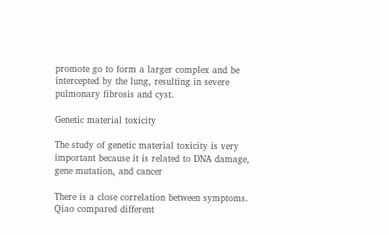promote go to form a larger complex and be intercepted by the lung, resulting in severe pulmonary fibrosis and cyst.

Genetic material toxicity

The study of genetic material toxicity is very important because it is related to DNA damage, gene mutation, and cancer

There is a close correlation between symptoms. Qiao compared different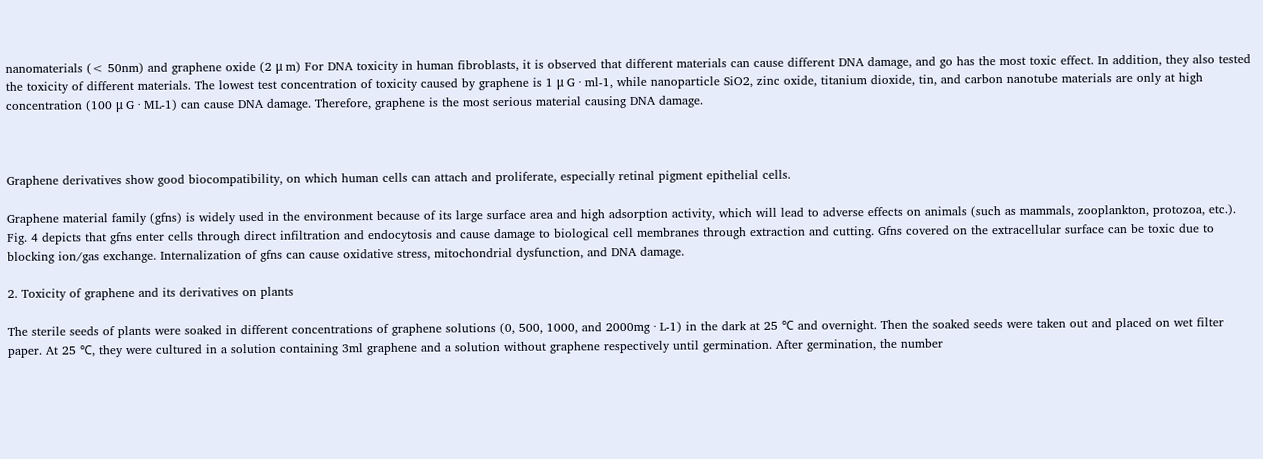nanomaterials (< 50nm) and graphene oxide (2 μ m) For DNA toxicity in human fibroblasts, it is observed that different materials can cause different DNA damage, and go has the most toxic effect. In addition, they also tested the toxicity of different materials. The lowest test concentration of toxicity caused by graphene is 1 μ G · ml-1, while nanoparticle SiO2, zinc oxide, titanium dioxide, tin, and carbon nanotube materials are only at high concentration (100 μ G · ML-1) can cause DNA damage. Therefore, graphene is the most serious material causing DNA damage.



Graphene derivatives show good biocompatibility, on which human cells can attach and proliferate, especially retinal pigment epithelial cells.

Graphene material family (gfns) is widely used in the environment because of its large surface area and high adsorption activity, which will lead to adverse effects on animals (such as mammals, zooplankton, protozoa, etc.). Fig. 4 depicts that gfns enter cells through direct infiltration and endocytosis and cause damage to biological cell membranes through extraction and cutting. Gfns covered on the extracellular surface can be toxic due to blocking ion/gas exchange. Internalization of gfns can cause oxidative stress, mitochondrial dysfunction, and DNA damage.

2. Toxicity of graphene and its derivatives on plants

The sterile seeds of plants were soaked in different concentrations of graphene solutions (0, 500, 1000, and 2000mg · L-1) in the dark at 25 ℃ and overnight. Then the soaked seeds were taken out and placed on wet filter paper. At 25 ℃, they were cultured in a solution containing 3ml graphene and a solution without graphene respectively until germination. After germination, the number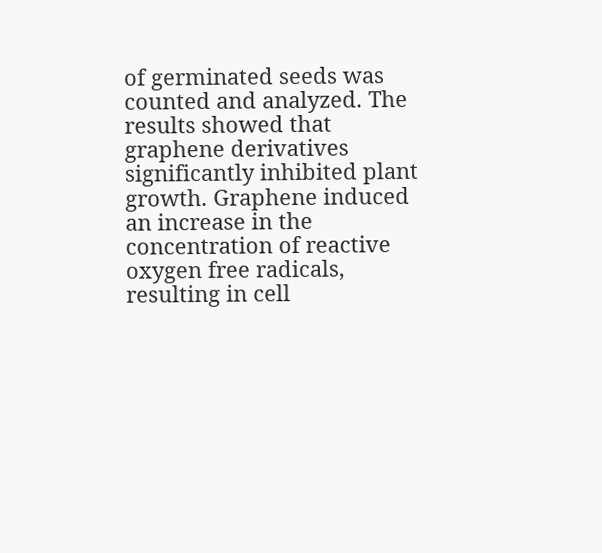of germinated seeds was counted and analyzed. The results showed that graphene derivatives significantly inhibited plant growth. Graphene induced an increase in the concentration of reactive oxygen free radicals, resulting in cell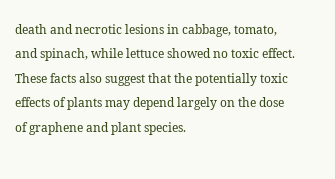death and necrotic lesions in cabbage, tomato, and spinach, while lettuce showed no toxic effect. These facts also suggest that the potentially toxic effects of plants may depend largely on the dose of graphene and plant species.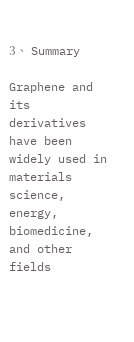3、 Summary

Graphene and its derivatives have been widely used in materials science, energy, biomedicine, and other fields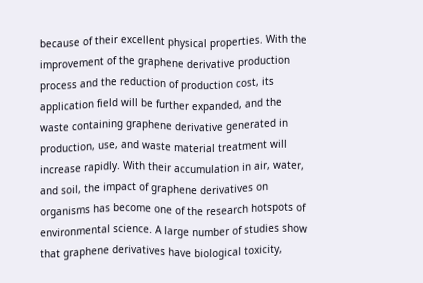because of their excellent physical properties. With the improvement of the graphene derivative production process and the reduction of production cost, its application field will be further expanded, and the waste containing graphene derivative generated in production, use, and waste material treatment will increase rapidly. With their accumulation in air, water, and soil, the impact of graphene derivatives on organisms has become one of the research hotspots of environmental science. A large number of studies show that graphene derivatives have biological toxicity,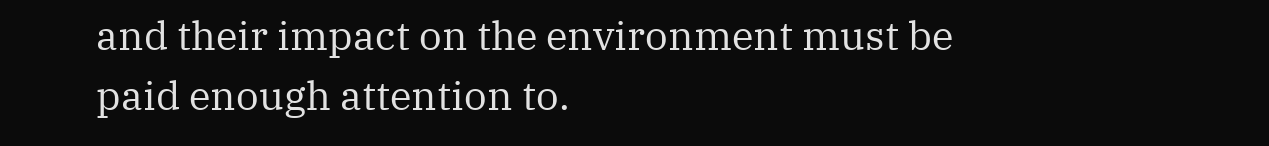and their impact on the environment must be paid enough attention to.